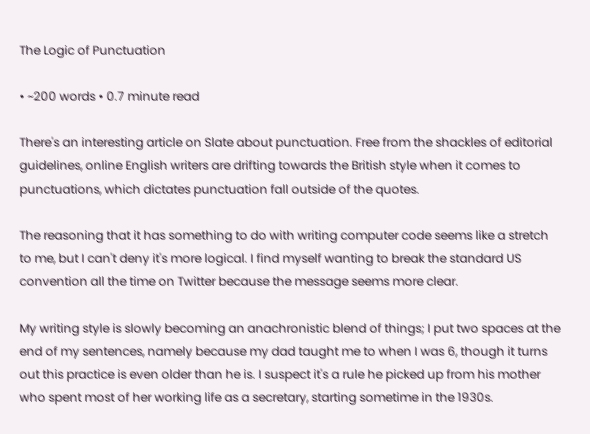The Logic of Punctuation

• ~200 words • 0.7 minute read

There's an interesting article on Slate about punctuation. Free from the shackles of editorial guidelines, online English writers are drifting towards the British style when it comes to punctuations, which dictates punctuation fall outside of the quotes.

The reasoning that it has something to do with writing computer code seems like a stretch to me, but I can't deny it's more logical. I find myself wanting to break the standard US convention all the time on Twitter because the message seems more clear.

My writing style is slowly becoming an anachronistic blend of things; I put two spaces at the end of my sentences, namely because my dad taught me to when I was 6, though it turns out this practice is even older than he is. I suspect it's a rule he picked up from his mother who spent most of her working life as a secretary, starting sometime in the 1930s.